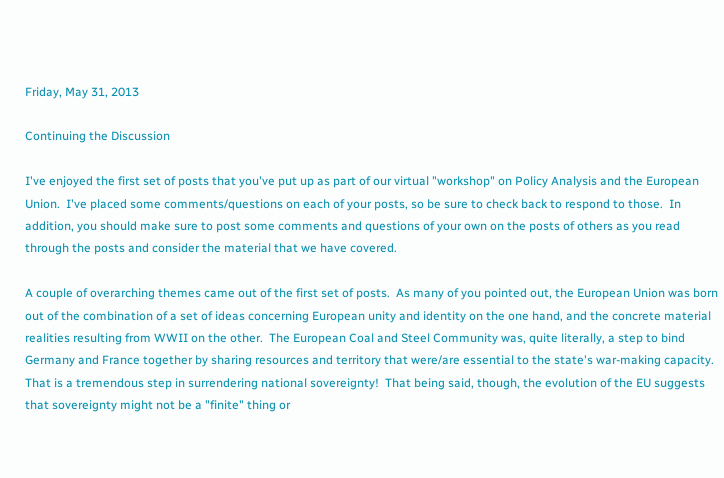Friday, May 31, 2013

Continuing the Discussion

I've enjoyed the first set of posts that you've put up as part of our virtual "workshop" on Policy Analysis and the European Union.  I've placed some comments/questions on each of your posts, so be sure to check back to respond to those.  In addition, you should make sure to post some comments and questions of your own on the posts of others as you read through the posts and consider the material that we have covered.

A couple of overarching themes came out of the first set of posts.  As many of you pointed out, the European Union was born out of the combination of a set of ideas concerning European unity and identity on the one hand, and the concrete material realities resulting from WWII on the other.  The European Coal and Steel Community was, quite literally, a step to bind Germany and France together by sharing resources and territory that were/are essential to the state's war-making capacity.  That is a tremendous step in surrendering national sovereignty!  That being said, though, the evolution of the EU suggests that sovereignty might not be a "finite" thing or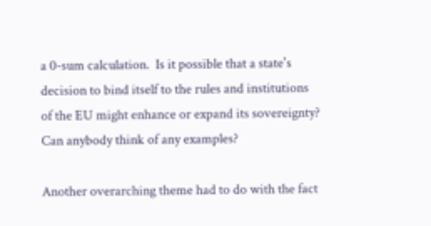a 0-sum calculation.  Is it possible that a state's decision to bind itself to the rules and institutions of the EU might enhance or expand its sovereignty?  Can anybody think of any examples?

Another overarching theme had to do with the fact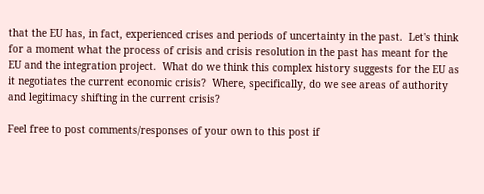that the EU has, in fact, experienced crises and periods of uncertainty in the past.  Let's think for a moment what the process of crisis and crisis resolution in the past has meant for the EU and the integration project.  What do we think this complex history suggests for the EU as it negotiates the current economic crisis?  Where, specifically, do we see areas of authority and legitimacy shifting in the current crisis?

Feel free to post comments/responses of your own to this post if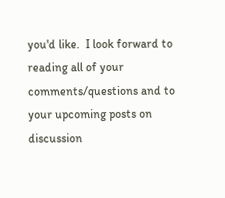you'd like.  I look forward to reading all of your comments/questions and to your upcoming posts on discussion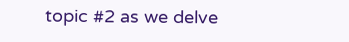topic #2 as we delve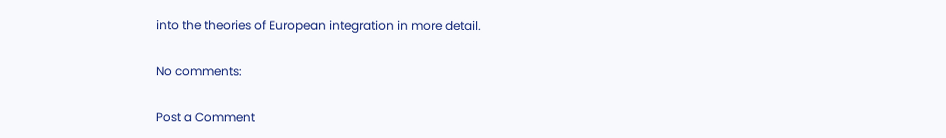into the theories of European integration in more detail.

No comments:

Post a Comment